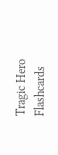Tragic Hero Flashcards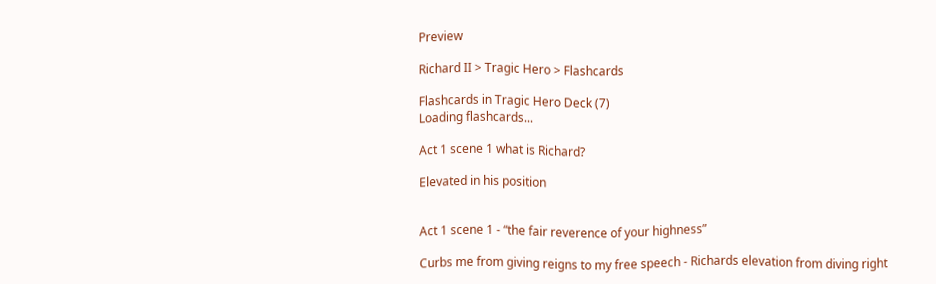Preview

Richard II > Tragic Hero > Flashcards

Flashcards in Tragic Hero Deck (7)
Loading flashcards...

Act 1 scene 1 what is Richard?

Elevated in his position


Act 1 scene 1 - “the fair reverence of your highness”

Curbs me from giving reigns to my free speech - Richards elevation from diving right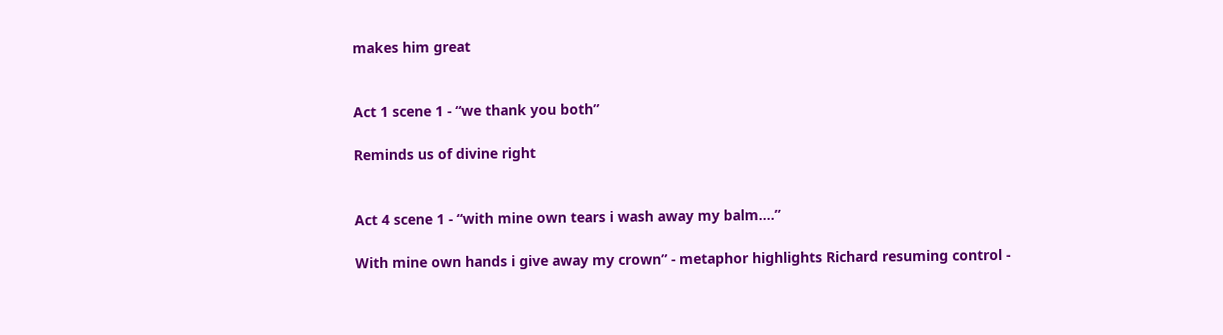makes him great


Act 1 scene 1 - “we thank you both”

Reminds us of divine right


Act 4 scene 1 - “with mine own tears i wash away my balm....”

With mine own hands i give away my crown” - metaphor highlights Richard resuming control -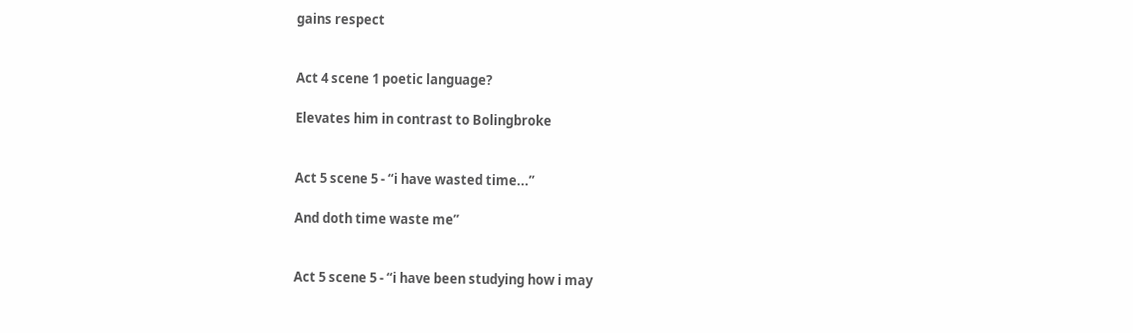gains respect


Act 4 scene 1 poetic language?

Elevates him in contrast to Bolingbroke


Act 5 scene 5 - “i have wasted time...”

And doth time waste me”


Act 5 scene 5 - “i have been studying how i may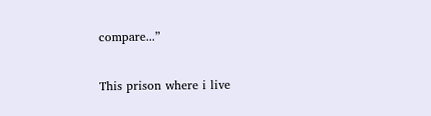compare...”

This prison where i live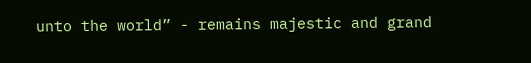unto the world” - remains majestic and grand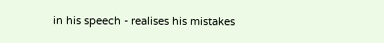in his speech - realises his mistakes